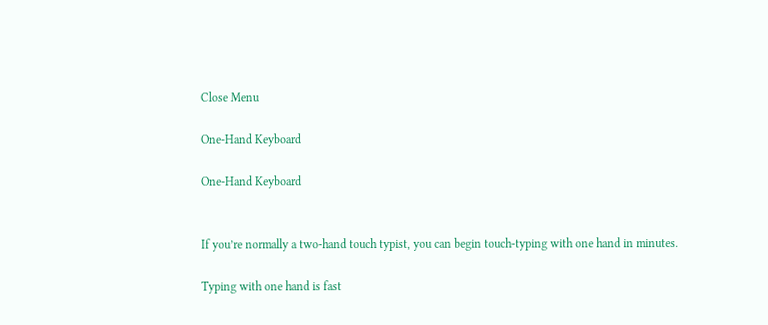Close Menu

One-Hand Keyboard

One-Hand Keyboard


If you’re normally a two-hand touch typist, you can begin touch-typing with one hand in minutes.

Typing with one hand is fast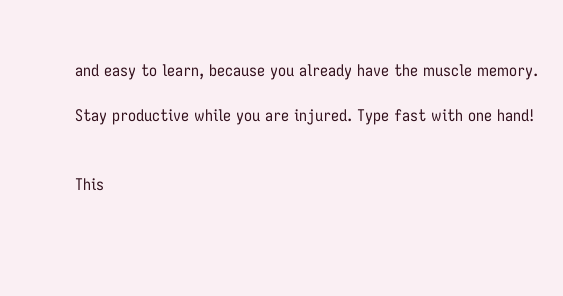and easy to learn, because you already have the muscle memory.

Stay productive while you are injured. Type fast with one hand!


This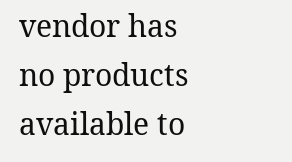vendor has no products available to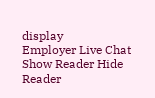display
Employer Live Chat
Show Reader Hide Reader